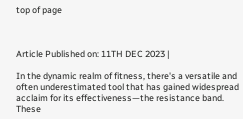top of page



Article Published on: 11TH DEC 2023 |

In the dynamic realm of fitness, there's a versatile and often underestimated tool that has gained widespread acclaim for its effectiveness—the resistance band. These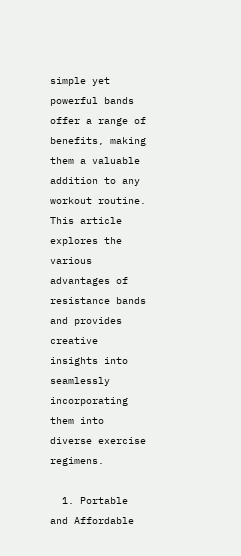simple yet powerful bands offer a range of benefits, making them a valuable addition to any workout routine. This article explores the various advantages of resistance bands and provides creative insights into seamlessly incorporating them into diverse exercise regimens.

  1. Portable and Affordable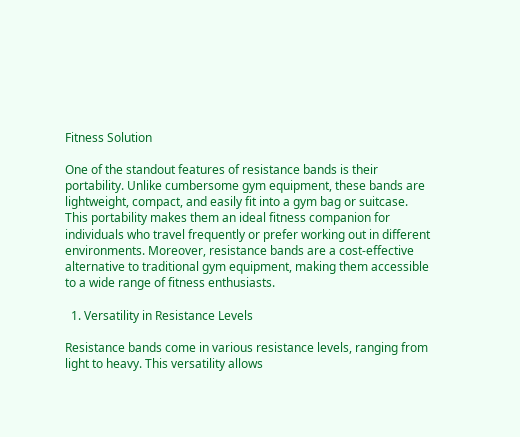Fitness Solution

One of the standout features of resistance bands is their portability. Unlike cumbersome gym equipment, these bands are lightweight, compact, and easily fit into a gym bag or suitcase. This portability makes them an ideal fitness companion for individuals who travel frequently or prefer working out in different environments. Moreover, resistance bands are a cost-effective alternative to traditional gym equipment, making them accessible to a wide range of fitness enthusiasts.

  1. Versatility in Resistance Levels

Resistance bands come in various resistance levels, ranging from light to heavy. This versatility allows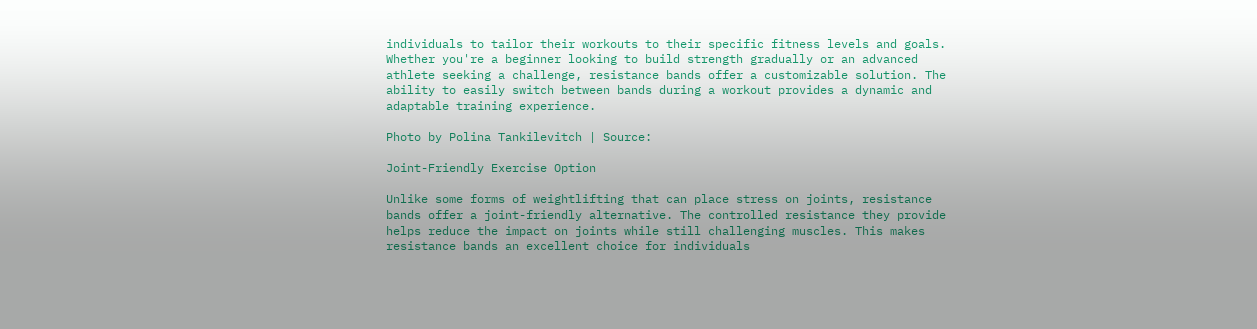individuals to tailor their workouts to their specific fitness levels and goals. Whether you're a beginner looking to build strength gradually or an advanced athlete seeking a challenge, resistance bands offer a customizable solution. The ability to easily switch between bands during a workout provides a dynamic and adaptable training experience.

Photo by Polina Tankilevitch | Source:

Joint-Friendly Exercise Option

Unlike some forms of weightlifting that can place stress on joints, resistance bands offer a joint-friendly alternative. The controlled resistance they provide helps reduce the impact on joints while still challenging muscles. This makes resistance bands an excellent choice for individuals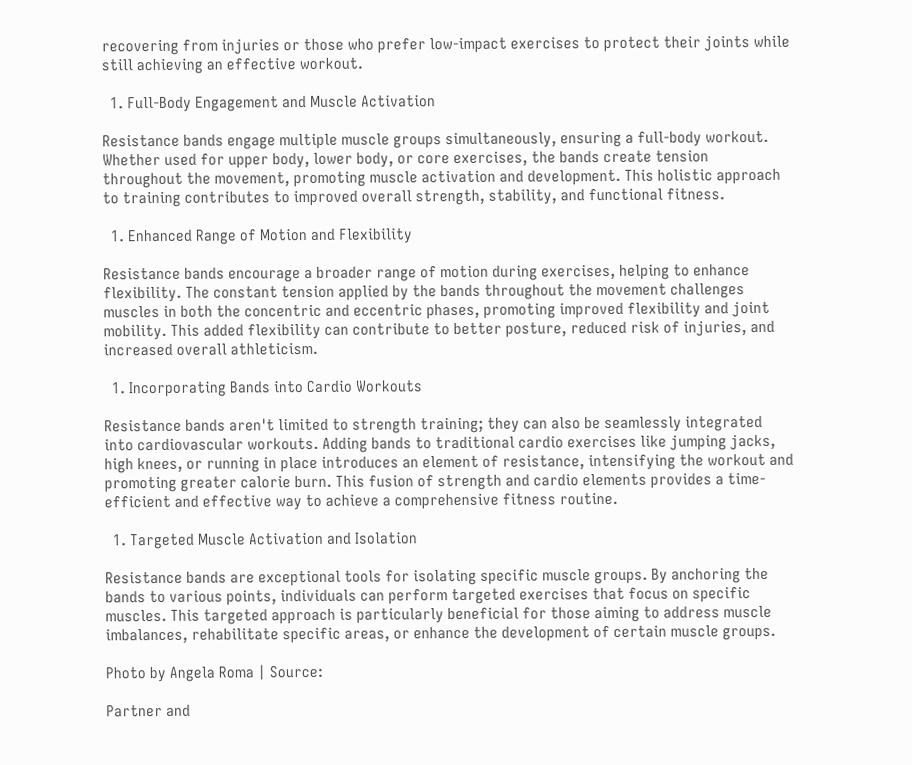recovering from injuries or those who prefer low-impact exercises to protect their joints while still achieving an effective workout.

  1. Full-Body Engagement and Muscle Activation

Resistance bands engage multiple muscle groups simultaneously, ensuring a full-body workout. Whether used for upper body, lower body, or core exercises, the bands create tension throughout the movement, promoting muscle activation and development. This holistic approach to training contributes to improved overall strength, stability, and functional fitness.

  1. Enhanced Range of Motion and Flexibility

Resistance bands encourage a broader range of motion during exercises, helping to enhance flexibility. The constant tension applied by the bands throughout the movement challenges muscles in both the concentric and eccentric phases, promoting improved flexibility and joint mobility. This added flexibility can contribute to better posture, reduced risk of injuries, and increased overall athleticism.

  1. Incorporating Bands into Cardio Workouts

Resistance bands aren't limited to strength training; they can also be seamlessly integrated into cardiovascular workouts. Adding bands to traditional cardio exercises like jumping jacks, high knees, or running in place introduces an element of resistance, intensifying the workout and promoting greater calorie burn. This fusion of strength and cardio elements provides a time-efficient and effective way to achieve a comprehensive fitness routine.

  1. Targeted Muscle Activation and Isolation

Resistance bands are exceptional tools for isolating specific muscle groups. By anchoring the bands to various points, individuals can perform targeted exercises that focus on specific muscles. This targeted approach is particularly beneficial for those aiming to address muscle imbalances, rehabilitate specific areas, or enhance the development of certain muscle groups.

Photo by Angela Roma | Source:

Partner and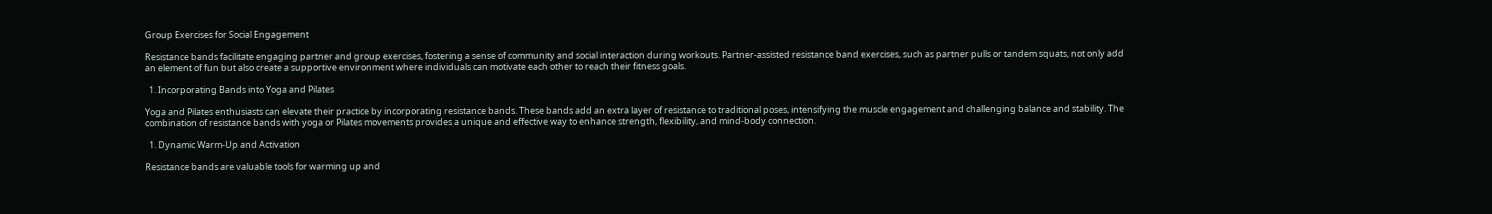Group Exercises for Social Engagement

Resistance bands facilitate engaging partner and group exercises, fostering a sense of community and social interaction during workouts. Partner-assisted resistance band exercises, such as partner pulls or tandem squats, not only add an element of fun but also create a supportive environment where individuals can motivate each other to reach their fitness goals.

  1. Incorporating Bands into Yoga and Pilates

Yoga and Pilates enthusiasts can elevate their practice by incorporating resistance bands. These bands add an extra layer of resistance to traditional poses, intensifying the muscle engagement and challenging balance and stability. The combination of resistance bands with yoga or Pilates movements provides a unique and effective way to enhance strength, flexibility, and mind-body connection.

  1. Dynamic Warm-Up and Activation

Resistance bands are valuable tools for warming up and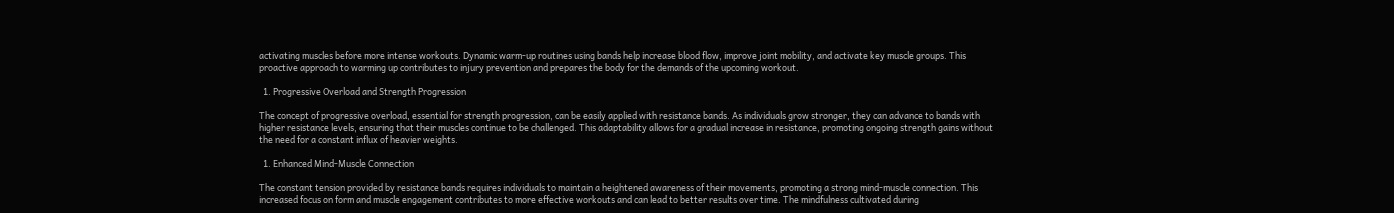activating muscles before more intense workouts. Dynamic warm-up routines using bands help increase blood flow, improve joint mobility, and activate key muscle groups. This proactive approach to warming up contributes to injury prevention and prepares the body for the demands of the upcoming workout.

  1. Progressive Overload and Strength Progression

The concept of progressive overload, essential for strength progression, can be easily applied with resistance bands. As individuals grow stronger, they can advance to bands with higher resistance levels, ensuring that their muscles continue to be challenged. This adaptability allows for a gradual increase in resistance, promoting ongoing strength gains without the need for a constant influx of heavier weights.

  1. Enhanced Mind-Muscle Connection

The constant tension provided by resistance bands requires individuals to maintain a heightened awareness of their movements, promoting a strong mind-muscle connection. This increased focus on form and muscle engagement contributes to more effective workouts and can lead to better results over time. The mindfulness cultivated during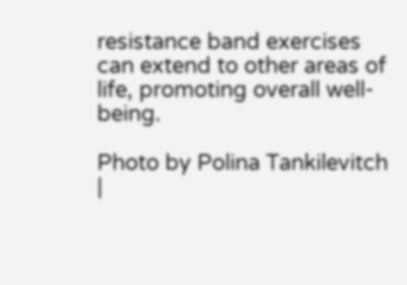resistance band exercises can extend to other areas of life, promoting overall well-being.

Photo by Polina Tankilevitch |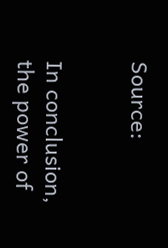Source:


In conclusion, the power of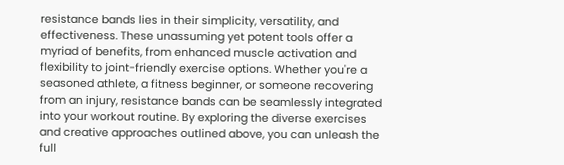resistance bands lies in their simplicity, versatility, and effectiveness. These unassuming yet potent tools offer a myriad of benefits, from enhanced muscle activation and flexibility to joint-friendly exercise options. Whether you're a seasoned athlete, a fitness beginner, or someone recovering from an injury, resistance bands can be seamlessly integrated into your workout routine. By exploring the diverse exercises and creative approaches outlined above, you can unleash the full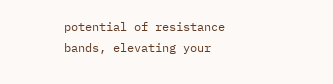potential of resistance bands, elevating your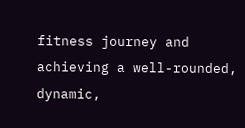fitness journey and achieving a well-rounded, dynamic,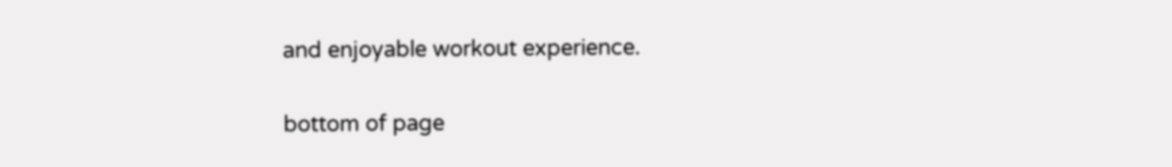and enjoyable workout experience.

bottom of page